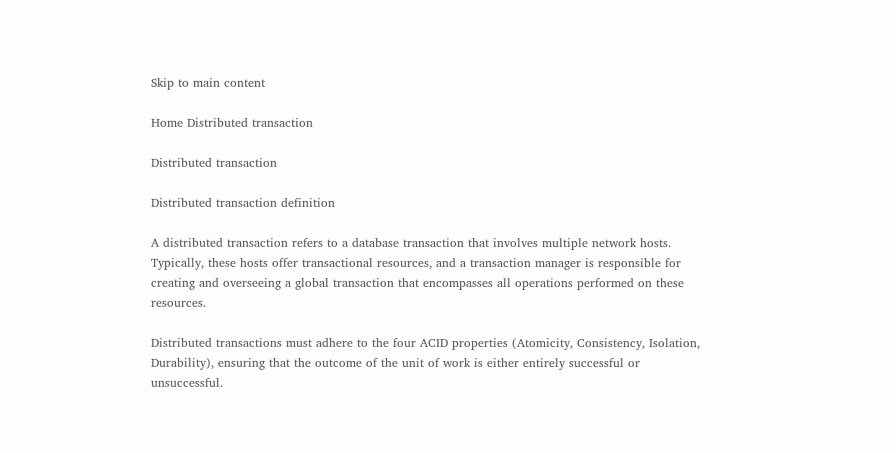Skip to main content

Home Distributed transaction

Distributed transaction

Distributed transaction definition

A distributed transaction refers to a database transaction that involves multiple network hosts. Typically, these hosts offer transactional resources, and a transaction manager is responsible for creating and overseeing a global transaction that encompasses all operations performed on these resources.

Distributed transactions must adhere to the four ACID properties (Atomicity, Consistency, Isolation, Durability), ensuring that the outcome of the unit of work is either entirely successful or unsuccessful.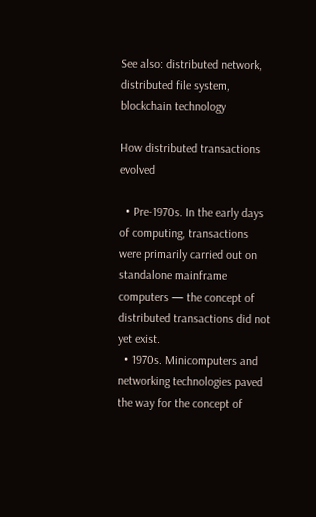See also: distributed network, distributed file system, blockchain technology

How distributed transactions evolved

  • Pre-1970s. In the early days of computing, transactions were primarily carried out on standalone mainframe computers — the concept of distributed transactions did not yet exist.
  • 1970s. Minicomputers and networking technologies paved the way for the concept of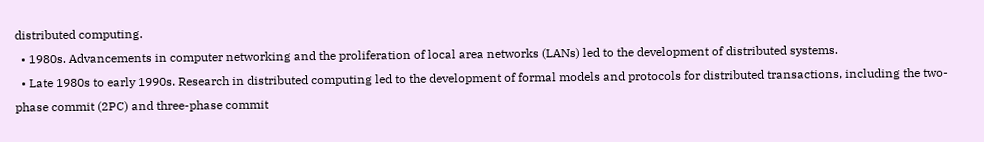distributed computing.
  • 1980s. Advancements in computer networking and the proliferation of local area networks (LANs) led to the development of distributed systems.
  • Late 1980s to early 1990s. Research in distributed computing led to the development of formal models and protocols for distributed transactions, including the two-phase commit (2PC) and three-phase commit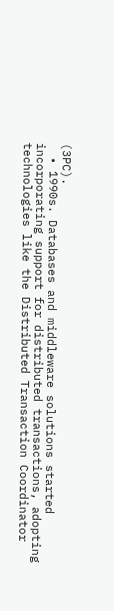(3PC).
  • 1990s. Databases and middleware solutions started incorporating support for distributed transactions, adopting technologies like the Distributed Transaction Coordinator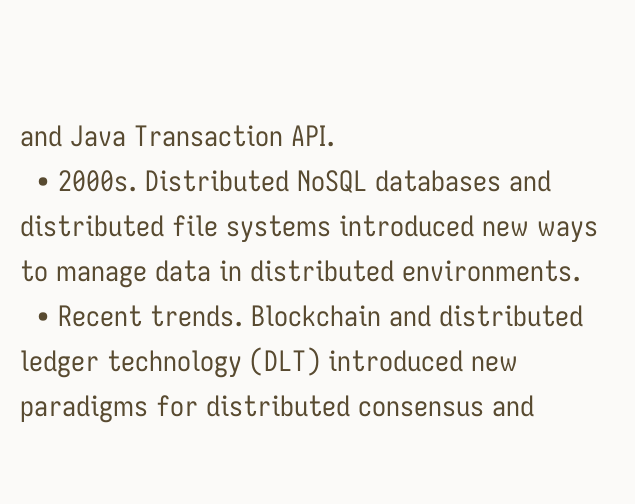and Java Transaction API.
  • 2000s. Distributed NoSQL databases and distributed file systems introduced new ways to manage data in distributed environments.
  • Recent trends. Blockchain and distributed ledger technology (DLT) introduced new paradigms for distributed consensus and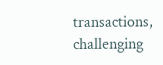transactions, challenging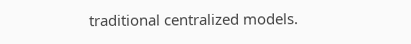traditional centralized models.